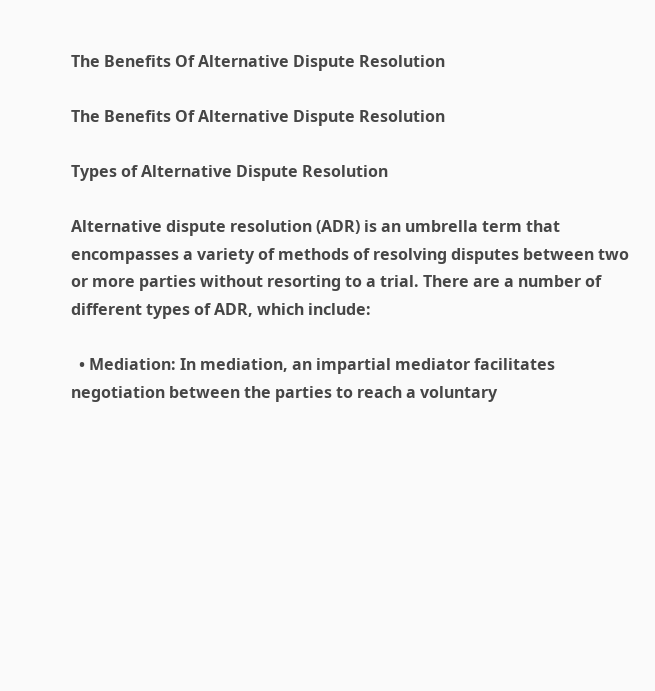The Benefits Of Alternative Dispute Resolution

The Benefits Of Alternative Dispute Resolution

Types of Alternative Dispute Resolution

Alternative dispute resolution (ADR) is an umbrella term that encompasses a variety of methods of resolving disputes between two or more parties without resorting to a trial. There are a number of different types of ADR, which include:

  • Mediation: In mediation, an impartial mediator facilitates negotiation between the parties to reach a voluntary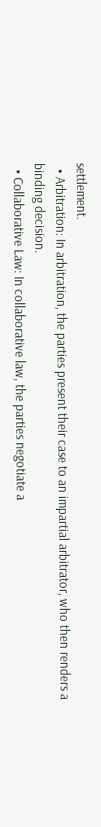settlement.
  • Arbitration: In arbitration, the parties present their case to an impartial arbitrator, who then renders a binding decision.
  • Collaborative Law: In collaborative law, the parties negotiate a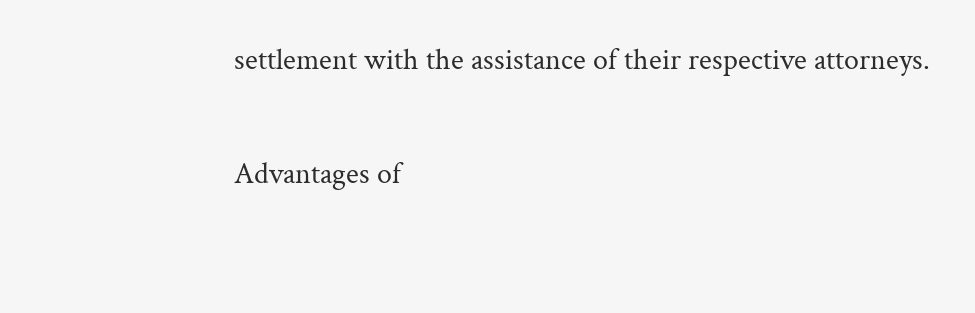settlement with the assistance of their respective attorneys.

Advantages of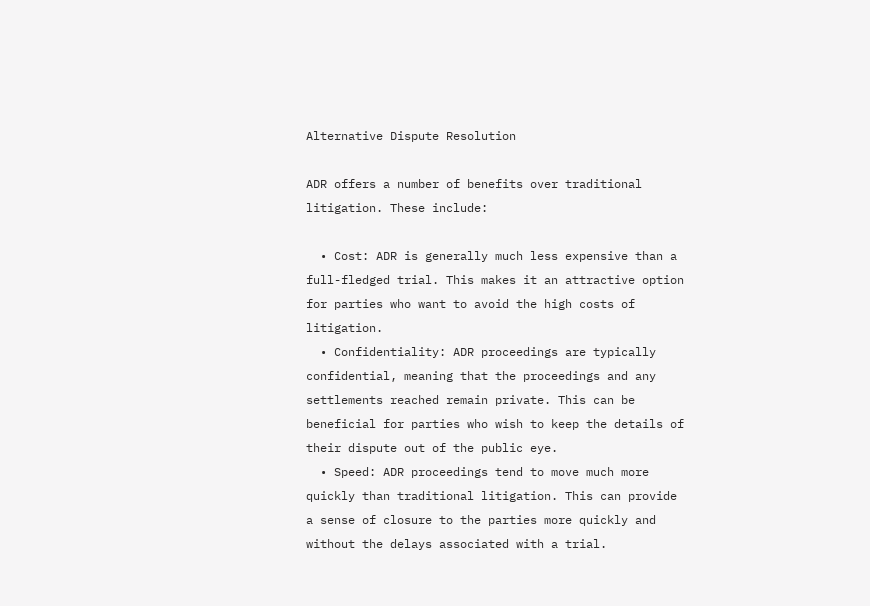Alternative Dispute Resolution

ADR offers a number of benefits over traditional litigation. These include:

  • Cost: ADR is generally much less expensive than a full-fledged trial. This makes it an attractive option for parties who want to avoid the high costs of litigation.
  • Confidentiality: ADR proceedings are typically confidential, meaning that the proceedings and any settlements reached remain private. This can be beneficial for parties who wish to keep the details of their dispute out of the public eye.
  • Speed: ADR proceedings tend to move much more quickly than traditional litigation. This can provide a sense of closure to the parties more quickly and without the delays associated with a trial.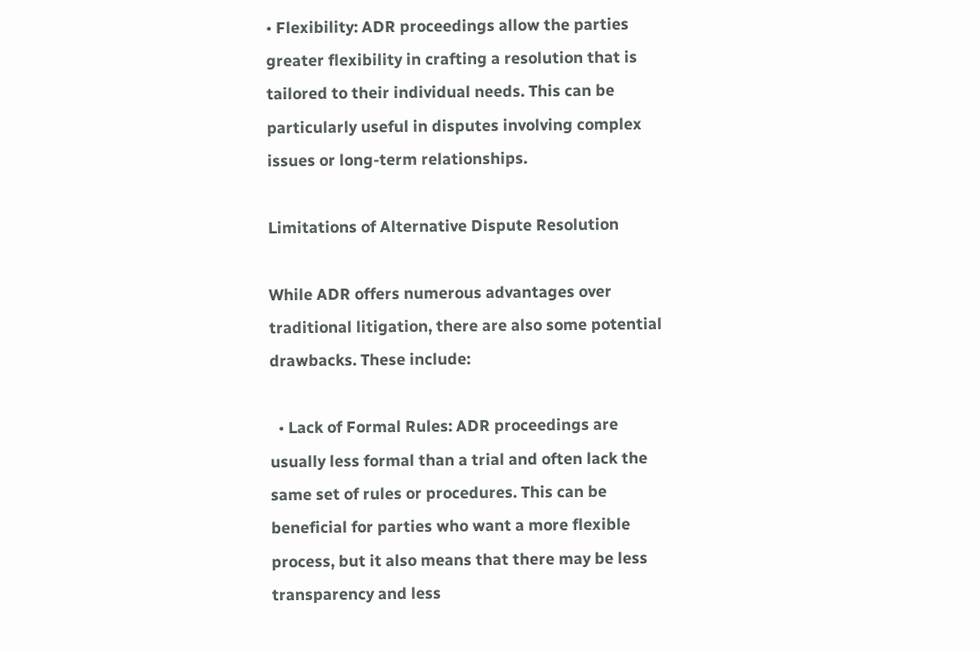• Flexibility: ADR proceedings allow the parties greater flexibility in crafting a resolution that is tailored to their individual needs. This can be particularly useful in disputes involving complex issues or long-term relationships.

Limitations of Alternative Dispute Resolution

While ADR offers numerous advantages over traditional litigation, there are also some potential drawbacks. These include:

  • Lack of Formal Rules: ADR proceedings are usually less formal than a trial and often lack the same set of rules or procedures. This can be beneficial for parties who want a more flexible process, but it also means that there may be less transparency and less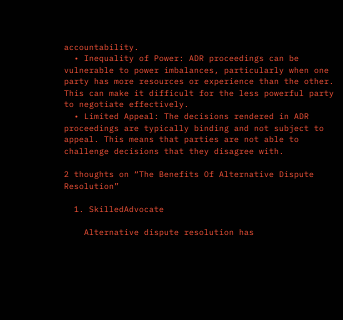accountability.
  • Inequality of Power: ADR proceedings can be vulnerable to power imbalances, particularly when one party has more resources or experience than the other. This can make it difficult for the less powerful party to negotiate effectively.
  • Limited Appeal: The decisions rendered in ADR proceedings are typically binding and not subject to appeal. This means that parties are not able to challenge decisions that they disagree with.

2 thoughts on “The Benefits Of Alternative Dispute Resolution”

  1. SkilledAdvocate

    Alternative dispute resolution has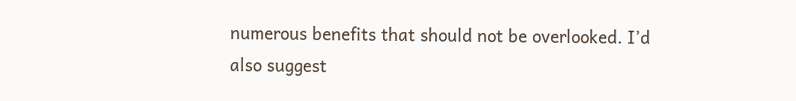numerous benefits that should not be overlooked. I’d also suggest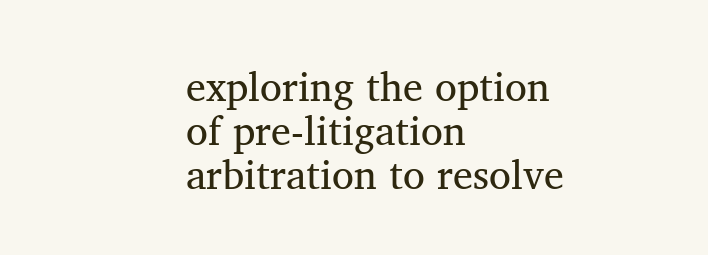exploring the option of pre-litigation arbitration to resolve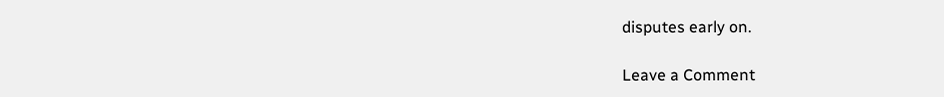disputes early on.

Leave a Comment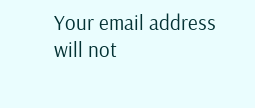Your email address will not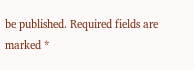be published. Required fields are marked *